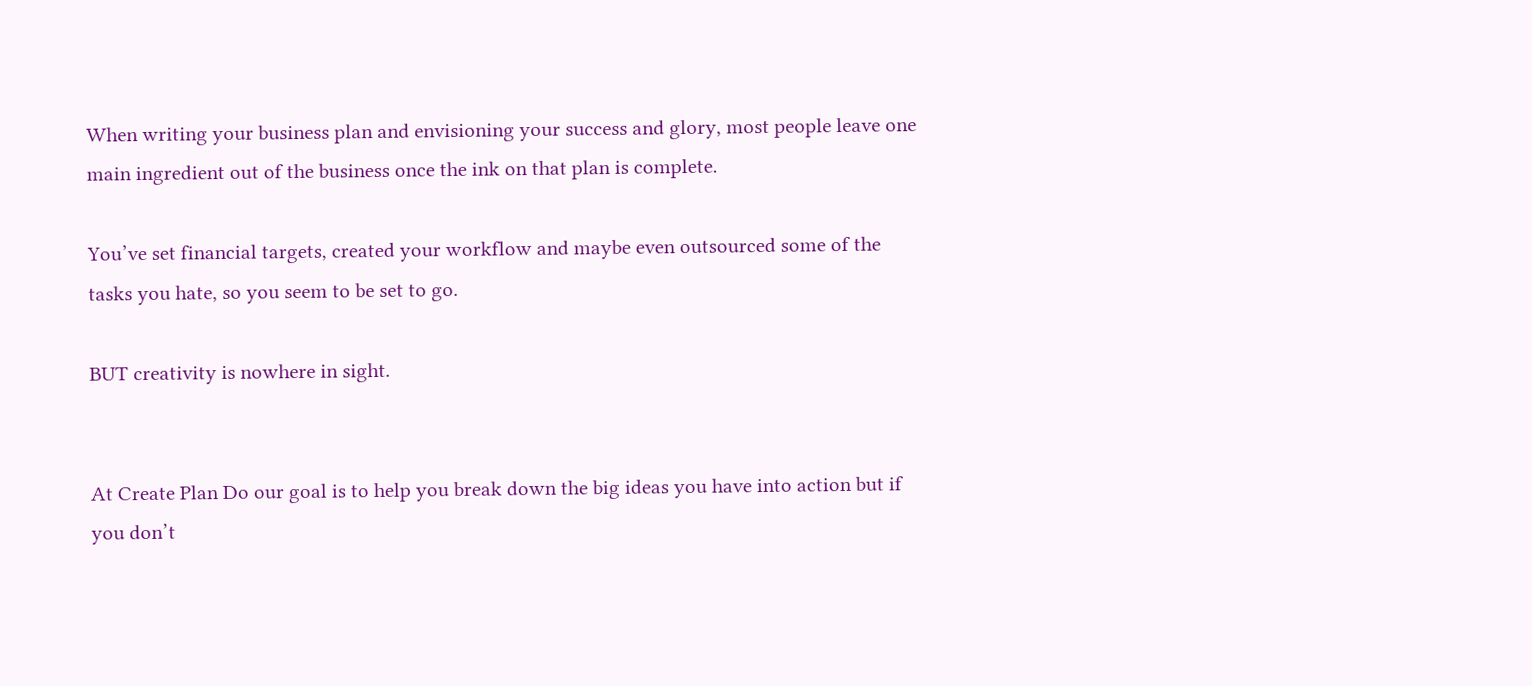When writing your business plan and envisioning your success and glory, most people leave one main ingredient out of the business once the ink on that plan is complete.

You’ve set financial targets, created your workflow and maybe even outsourced some of the tasks you hate, so you seem to be set to go.

BUT creativity is nowhere in sight.


At Create Plan Do our goal is to help you break down the big ideas you have into action but if you don’t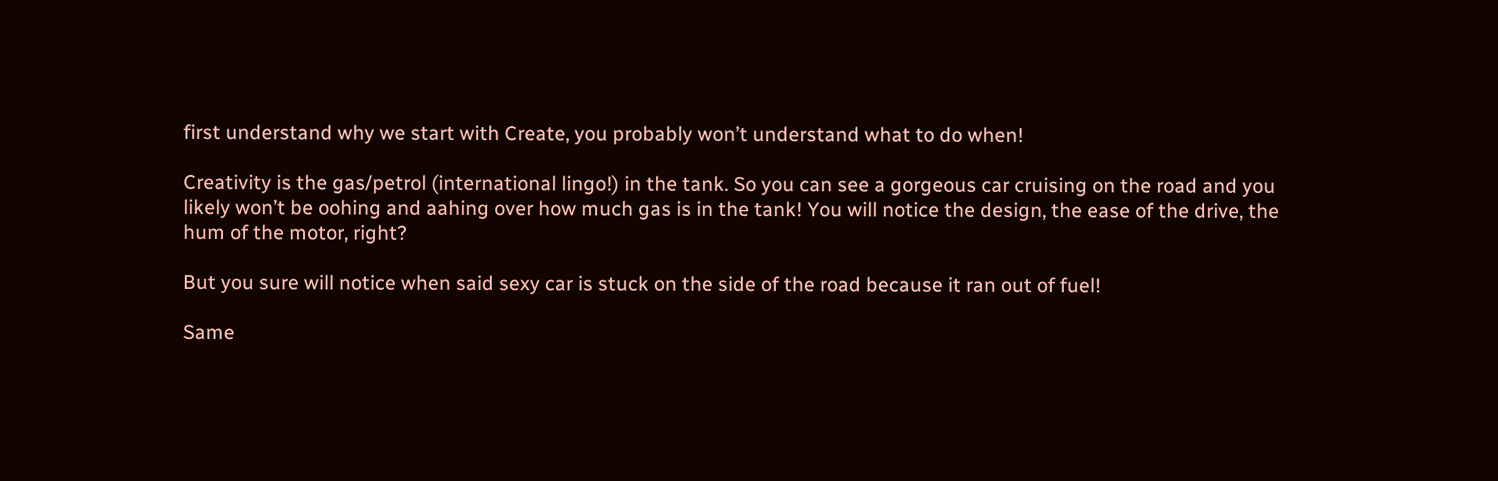first understand why we start with Create, you probably won’t understand what to do when!

Creativity is the gas/petrol (international lingo!) in the tank. So you can see a gorgeous car cruising on the road and you likely won’t be oohing and aahing over how much gas is in the tank! You will notice the design, the ease of the drive, the hum of the motor, right?

But you sure will notice when said sexy car is stuck on the side of the road because it ran out of fuel!

Same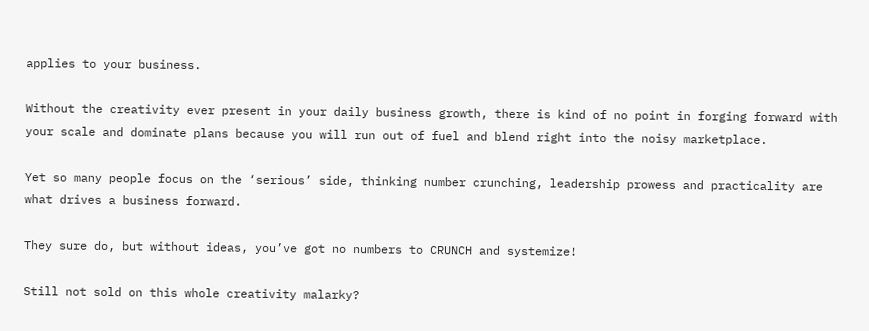applies to your business.

Without the creativity ever present in your daily business growth, there is kind of no point in forging forward with your scale and dominate plans because you will run out of fuel and blend right into the noisy marketplace.

Yet so many people focus on the ‘serious’ side, thinking number crunching, leadership prowess and practicality are what drives a business forward.

They sure do, but without ideas, you’ve got no numbers to CRUNCH and systemize!

Still not sold on this whole creativity malarky?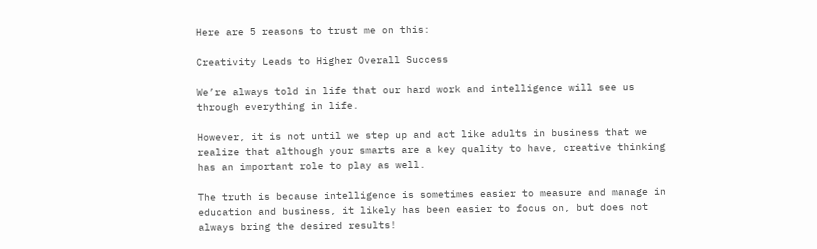Here are 5 reasons to trust me on this:

Creativity Leads to Higher Overall Success

We’re always told in life that our hard work and intelligence will see us through everything in life.

However, it is not until we step up and act like adults in business that we realize that although your smarts are a key quality to have, creative thinking has an important role to play as well.

The truth is because intelligence is sometimes easier to measure and manage in education and business, it likely has been easier to focus on, but does not always bring the desired results!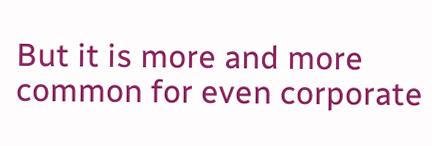But it is more and more common for even corporate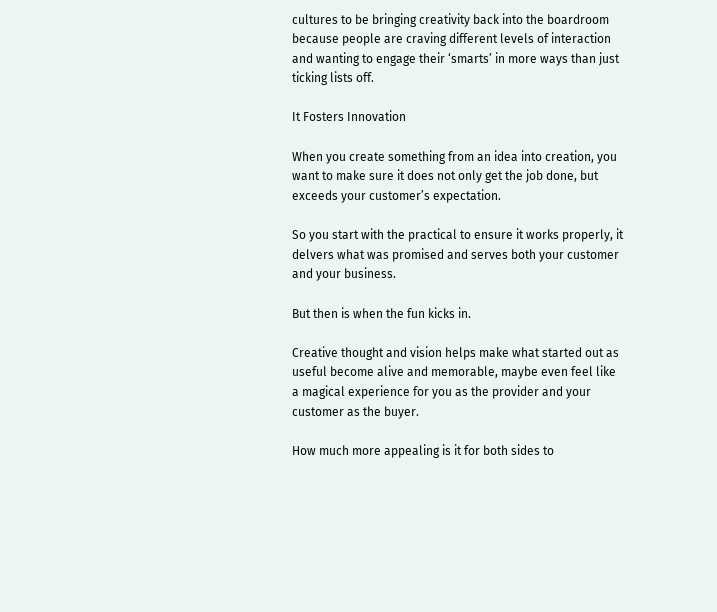cultures to be bringing creativity back into the boardroom because people are craving different levels of interaction and wanting to engage their ‘smarts’ in more ways than just ticking lists off.

It Fosters Innovation

When you create something from an idea into creation, you want to make sure it does not only get the job done, but exceeds your customer’s expectation.

So you start with the practical to ensure it works properly, it delvers what was promised and serves both your customer and your business.

But then is when the fun kicks in.

Creative thought and vision helps make what started out as useful become alive and memorable, maybe even feel like a magical experience for you as the provider and your customer as the buyer.

How much more appealing is it for both sides to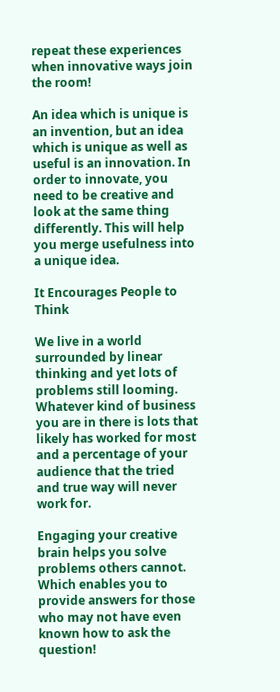repeat these experiences when innovative ways join the room!

An idea which is unique is an invention, but an idea which is unique as well as useful is an innovation. In order to innovate, you need to be creative and look at the same thing differently. This will help you merge usefulness into a unique idea.

It Encourages People to Think

We live in a world surrounded by linear thinking and yet lots of problems still looming.
Whatever kind of business you are in there is lots that likely has worked for most and a percentage of your audience that the tried and true way will never work for.

Engaging your creative brain helps you solve problems others cannot.
Which enables you to provide answers for those who may not have even known how to ask the question!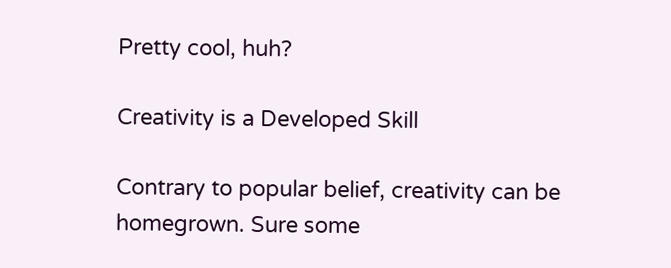Pretty cool, huh?

Creativity is a Developed Skill

Contrary to popular belief, creativity can be homegrown. Sure some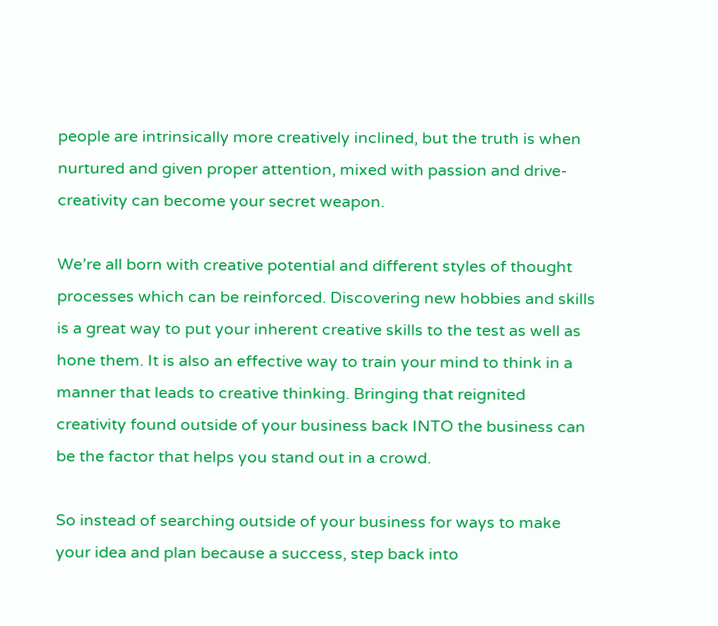people are intrinsically more creatively inclined, but the truth is when nurtured and given proper attention, mixed with passion and drive- creativity can become your secret weapon.

We’re all born with creative potential and different styles of thought processes which can be reinforced. Discovering new hobbies and skills is a great way to put your inherent creative skills to the test as well as hone them. It is also an effective way to train your mind to think in a manner that leads to creative thinking. Bringing that reignited creativity found outside of your business back INTO the business can be the factor that helps you stand out in a crowd.

So instead of searching outside of your business for ways to make your idea and plan because a success, step back into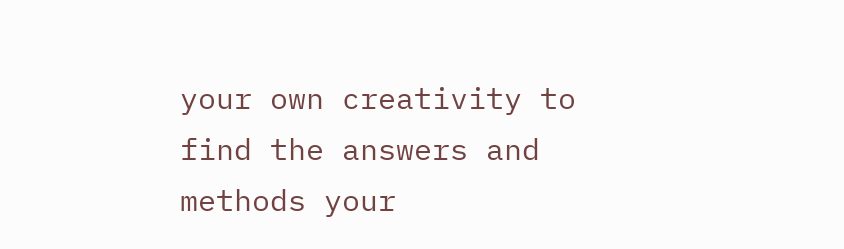your own creativity to find the answers and methods your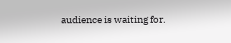audience is waiting for.